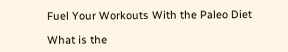Fuel Your Workouts With the Paleo Diet

What is the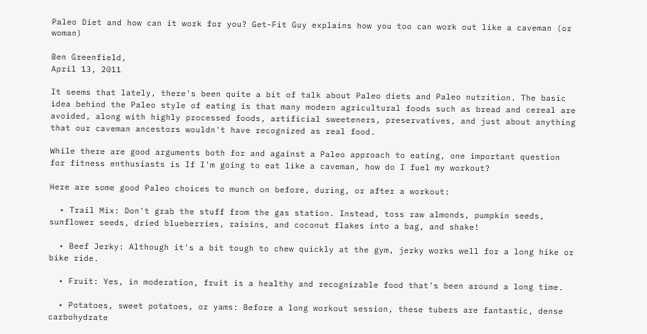Paleo Diet and how can it work for you? Get-Fit Guy explains how you too can work out like a caveman (or woman)

Ben Greenfield,
April 13, 2011

It seems that lately, there's been quite a bit of talk about Paleo diets and Paleo nutrition. The basic idea behind the Paleo style of eating is that many modern agricultural foods such as bread and cereal are avoided, along with highly processed foods, artificial sweeteners, preservatives, and just about anything that our caveman ancestors wouldn't have recognized as real food.

While there are good arguments both for and against a Paleo approach to eating, one important question for fitness enthusiasts is If I'm going to eat like a caveman, how do I fuel my workout?

Here are some good Paleo choices to munch on before, during, or after a workout:

  • Trail Mix: Don't grab the stuff from the gas station. Instead, toss raw almonds, pumpkin seeds, sunflower seeds, dried blueberries, raisins, and coconut flakes into a bag, and shake!

  • Beef Jerky: Although it's a bit tough to chew quickly at the gym, jerky works well for a long hike or bike ride.

  • Fruit: Yes, in moderation, fruit is a healthy and recognizable food that's been around a long time.

  • Potatoes, sweet potatoes, or yams: Before a long workout session, these tubers are fantastic, dense carbohydrate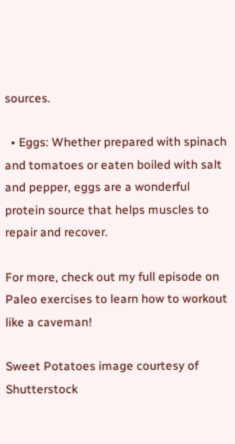sources.

  • Eggs: Whether prepared with spinach and tomatoes or eaten boiled with salt and pepper, eggs are a wonderful protein source that helps muscles to repair and recover.

For more, check out my full episode on Paleo exercises to learn how to workout like a caveman!

Sweet Potatoes image courtesy of Shutterstock